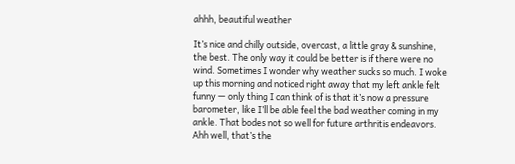ahhh, beautiful weather

It’s nice and chilly outside, overcast, a little gray & sunshine, the best. The only way it could be better is if there were no wind. Sometimes I wonder why weather sucks so much. I woke up this morning and noticed right away that my left ankle felt funny — only thing I can think of is that it’s now a pressure barometer, like I’ll be able feel the bad weather coming in my ankle. That bodes not so well for future arthritis endeavors. Ahh well, that’s the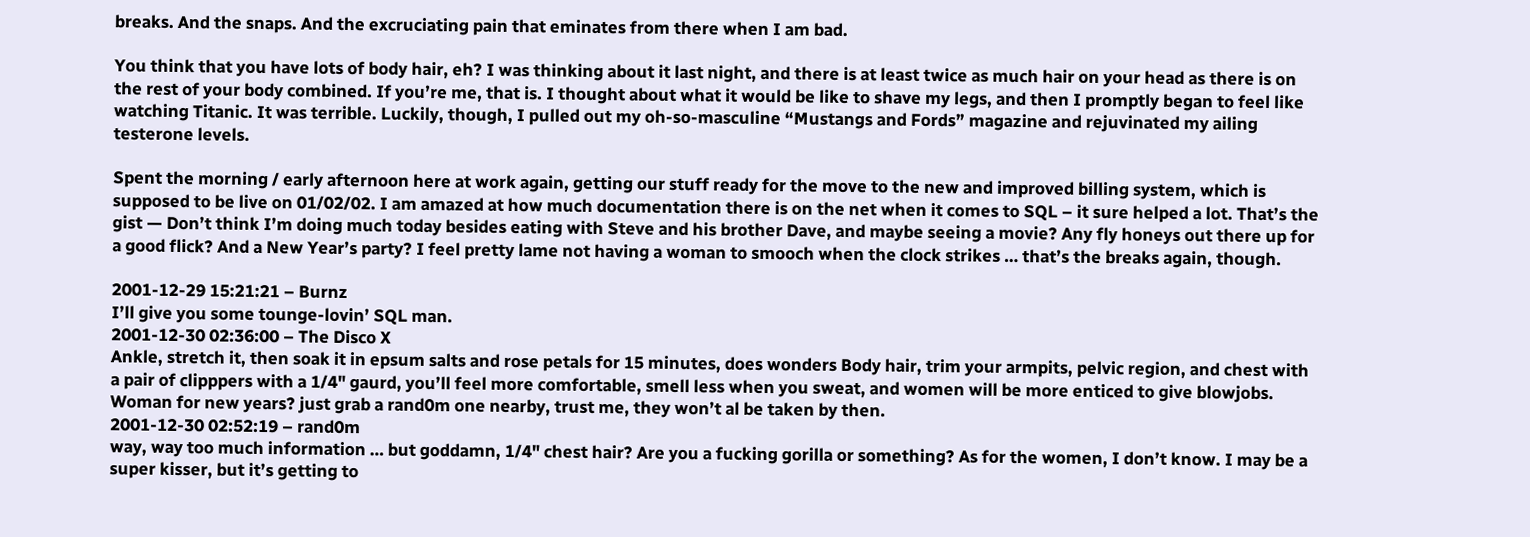breaks. And the snaps. And the excruciating pain that eminates from there when I am bad.

You think that you have lots of body hair, eh? I was thinking about it last night, and there is at least twice as much hair on your head as there is on the rest of your body combined. If you’re me, that is. I thought about what it would be like to shave my legs, and then I promptly began to feel like watching Titanic. It was terrible. Luckily, though, I pulled out my oh-so-masculine “Mustangs and Fords” magazine and rejuvinated my ailing testerone levels.

Spent the morning / early afternoon here at work again, getting our stuff ready for the move to the new and improved billing system, which is supposed to be live on 01/02/02. I am amazed at how much documentation there is on the net when it comes to SQL – it sure helped a lot. That’s the gist — Don’t think I’m doing much today besides eating with Steve and his brother Dave, and maybe seeing a movie? Any fly honeys out there up for a good flick? And a New Year’s party? I feel pretty lame not having a woman to smooch when the clock strikes … that’s the breaks again, though.

2001-12-29 15:21:21 – Burnz
I’ll give you some tounge-lovin’ SQL man.
2001-12-30 02:36:00 – The Disco X
Ankle, stretch it, then soak it in epsum salts and rose petals for 15 minutes, does wonders Body hair, trim your armpits, pelvic region, and chest with a pair of clipppers with a 1/4" gaurd, you’ll feel more comfortable, smell less when you sweat, and women will be more enticed to give blowjobs. Woman for new years? just grab a rand0m one nearby, trust me, they won’t al be taken by then.
2001-12-30 02:52:19 – rand0m
way, way too much information … but goddamn, 1/4" chest hair? Are you a fucking gorilla or something? As for the women, I don’t know. I may be a super kisser, but it’s getting to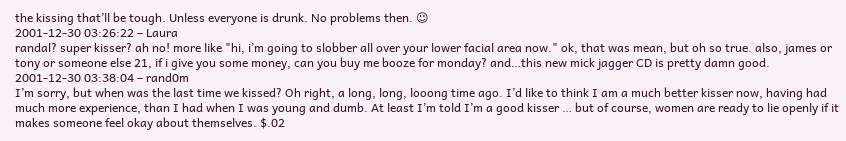the kissing that’ll be tough. Unless everyone is drunk. No problems then. 😉
2001-12-30 03:26:22 – Laura
randal? super kisser? ah no! more like "hi, i’m going to slobber all over your lower facial area now." ok, that was mean, but oh so true. also, james or tony or someone else 21, if i give you some money, can you buy me booze for monday? and…this new mick jagger CD is pretty damn good.
2001-12-30 03:38:04 – rand0m
I’m sorry, but when was the last time we kissed? Oh right, a long, long, looong time ago. I’d like to think I am a much better kisser now, having had much more experience, than I had when I was young and dumb. At least I’m told I’m a good kisser … but of course, women are ready to lie openly if it makes someone feel okay about themselves. $.02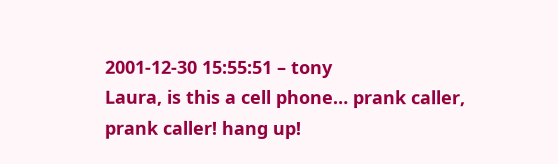2001-12-30 15:55:51 – tony
Laura, is this a cell phone… prank caller, prank caller! hang up!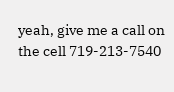yeah, give me a call on the cell 719-213-7540